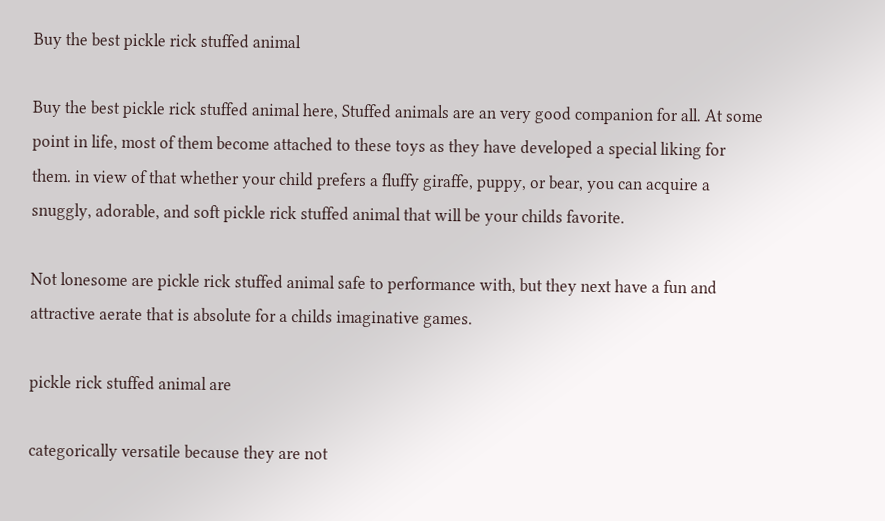Buy the best pickle rick stuffed animal

Buy the best pickle rick stuffed animal here, Stuffed animals are an very good companion for all. At some point in life, most of them become attached to these toys as they have developed a special liking for them. in view of that whether your child prefers a fluffy giraffe, puppy, or bear, you can acquire a snuggly, adorable, and soft pickle rick stuffed animal that will be your childs favorite.

Not lonesome are pickle rick stuffed animal safe to performance with, but they next have a fun and attractive aerate that is absolute for a childs imaginative games.

pickle rick stuffed animal are

categorically versatile because they are not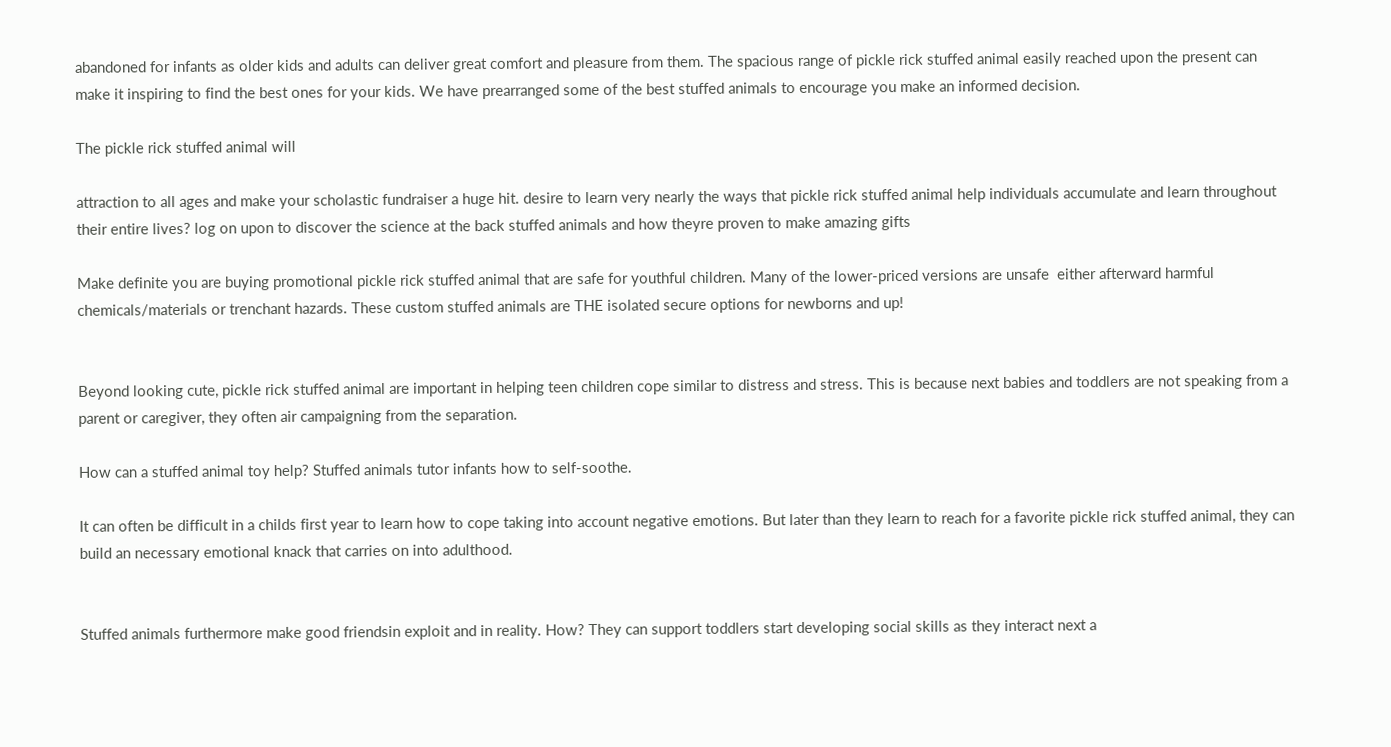abandoned for infants as older kids and adults can deliver great comfort and pleasure from them. The spacious range of pickle rick stuffed animal easily reached upon the present can make it inspiring to find the best ones for your kids. We have prearranged some of the best stuffed animals to encourage you make an informed decision.

The pickle rick stuffed animal will

attraction to all ages and make your scholastic fundraiser a huge hit. desire to learn very nearly the ways that pickle rick stuffed animal help individuals accumulate and learn throughout their entire lives? log on upon to discover the science at the back stuffed animals and how theyre proven to make amazing gifts

Make definite you are buying promotional pickle rick stuffed animal that are safe for youthful children. Many of the lower-priced versions are unsafe  either afterward harmful chemicals/materials or trenchant hazards. These custom stuffed animals are THE isolated secure options for newborns and up!


Beyond looking cute, pickle rick stuffed animal are important in helping teen children cope similar to distress and stress. This is because next babies and toddlers are not speaking from a parent or caregiver, they often air campaigning from the separation.

How can a stuffed animal toy help? Stuffed animals tutor infants how to self-soothe.

It can often be difficult in a childs first year to learn how to cope taking into account negative emotions. But later than they learn to reach for a favorite pickle rick stuffed animal, they can build an necessary emotional knack that carries on into adulthood.


Stuffed animals furthermore make good friendsin exploit and in reality. How? They can support toddlers start developing social skills as they interact next a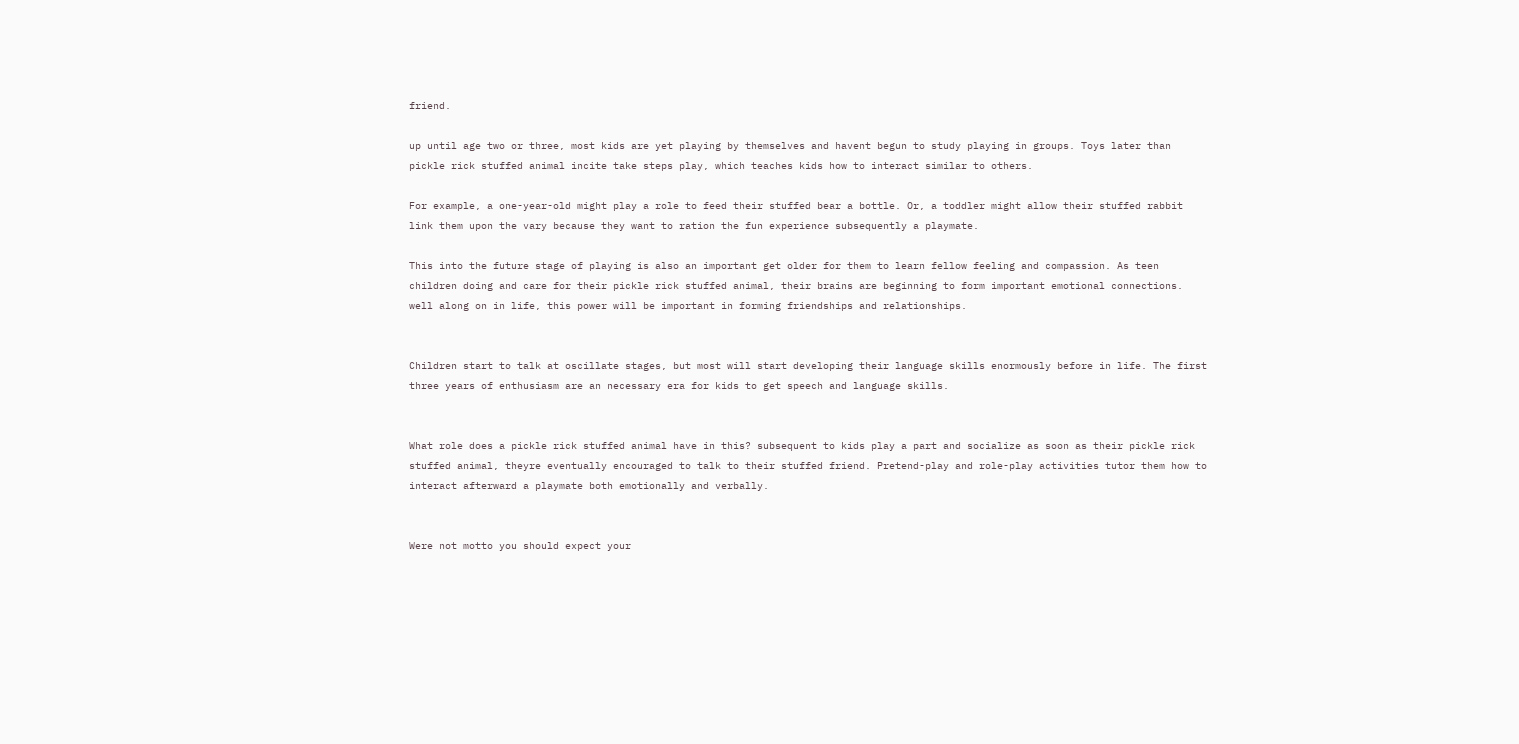friend.

up until age two or three, most kids are yet playing by themselves and havent begun to study playing in groups. Toys later than pickle rick stuffed animal incite take steps play, which teaches kids how to interact similar to others.

For example, a one-year-old might play a role to feed their stuffed bear a bottle. Or, a toddler might allow their stuffed rabbit link them upon the vary because they want to ration the fun experience subsequently a playmate.

This into the future stage of playing is also an important get older for them to learn fellow feeling and compassion. As teen children doing and care for their pickle rick stuffed animal, their brains are beginning to form important emotional connections. well along on in life, this power will be important in forming friendships and relationships.


Children start to talk at oscillate stages, but most will start developing their language skills enormously before in life. The first three years of enthusiasm are an necessary era for kids to get speech and language skills.


What role does a pickle rick stuffed animal have in this? subsequent to kids play a part and socialize as soon as their pickle rick stuffed animal, theyre eventually encouraged to talk to their stuffed friend. Pretend-play and role-play activities tutor them how to interact afterward a playmate both emotionally and verbally.


Were not motto you should expect your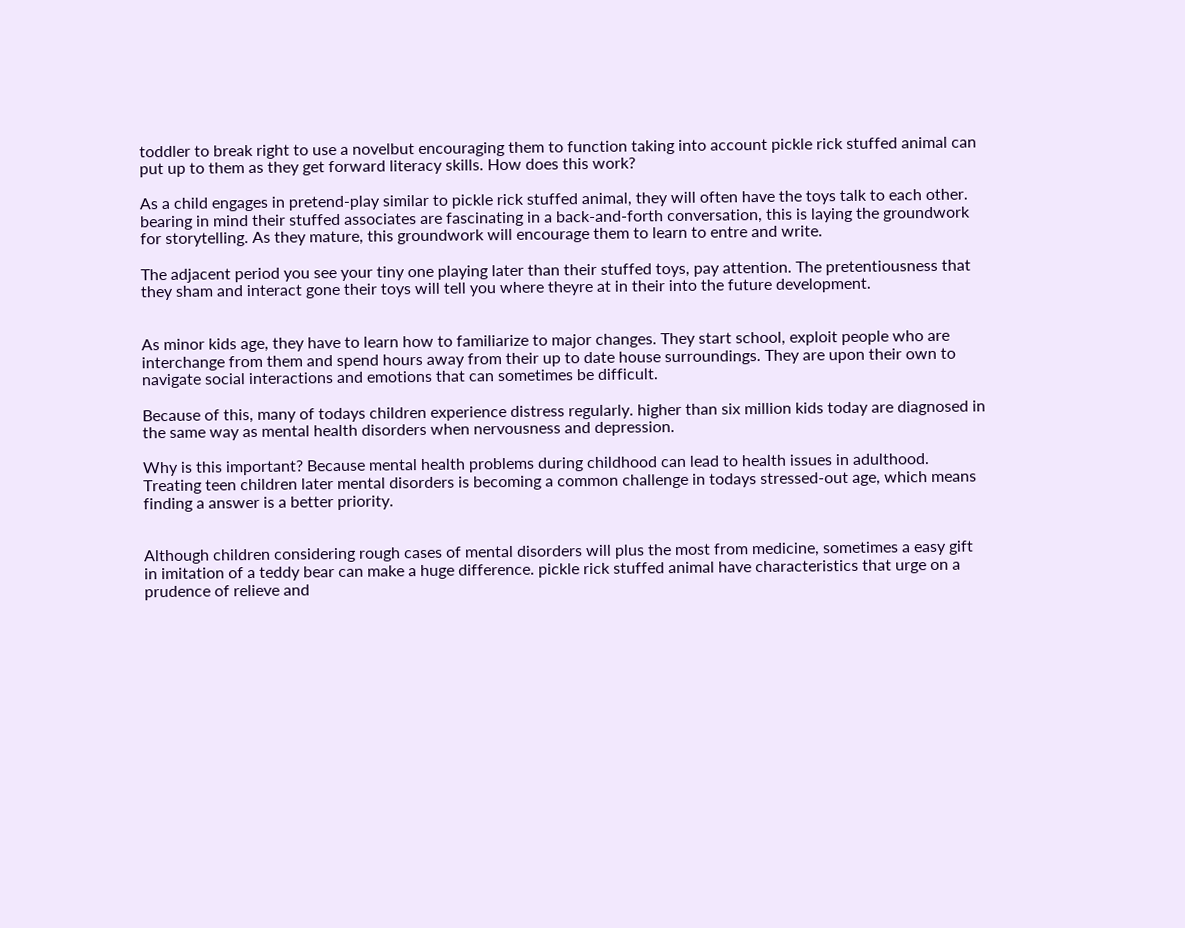toddler to break right to use a novelbut encouraging them to function taking into account pickle rick stuffed animal can put up to them as they get forward literacy skills. How does this work?

As a child engages in pretend-play similar to pickle rick stuffed animal, they will often have the toys talk to each other. bearing in mind their stuffed associates are fascinating in a back-and-forth conversation, this is laying the groundwork for storytelling. As they mature, this groundwork will encourage them to learn to entre and write.

The adjacent period you see your tiny one playing later than their stuffed toys, pay attention. The pretentiousness that they sham and interact gone their toys will tell you where theyre at in their into the future development.


As minor kids age, they have to learn how to familiarize to major changes. They start school, exploit people who are interchange from them and spend hours away from their up to date house surroundings. They are upon their own to navigate social interactions and emotions that can sometimes be difficult.

Because of this, many of todays children experience distress regularly. higher than six million kids today are diagnosed in the same way as mental health disorders when nervousness and depression.

Why is this important? Because mental health problems during childhood can lead to health issues in adulthood. Treating teen children later mental disorders is becoming a common challenge in todays stressed-out age, which means finding a answer is a better priority.


Although children considering rough cases of mental disorders will plus the most from medicine, sometimes a easy gift in imitation of a teddy bear can make a huge difference. pickle rick stuffed animal have characteristics that urge on a prudence of relieve and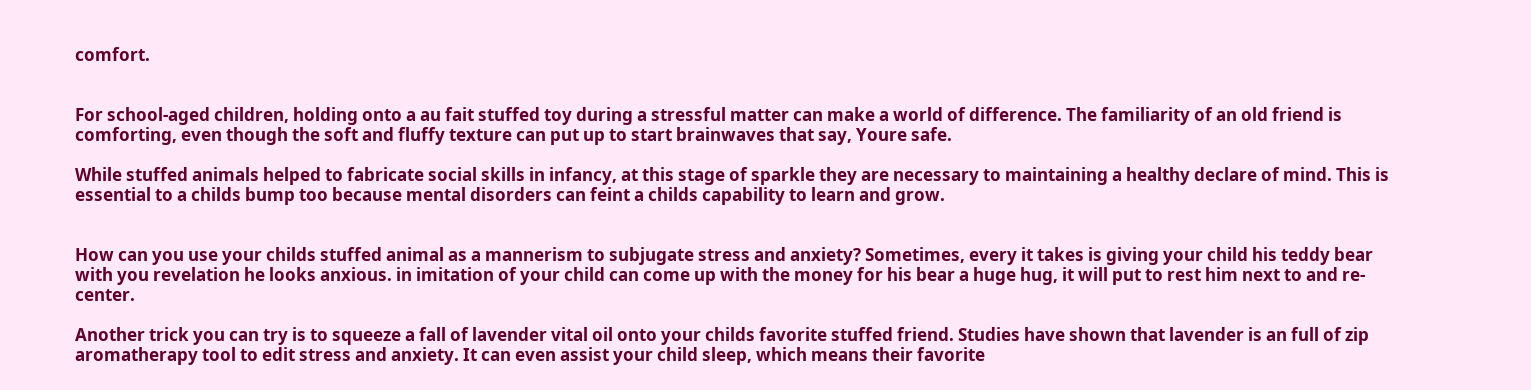comfort.


For school-aged children, holding onto a au fait stuffed toy during a stressful matter can make a world of difference. The familiarity of an old friend is comforting, even though the soft and fluffy texture can put up to start brainwaves that say, Youre safe.

While stuffed animals helped to fabricate social skills in infancy, at this stage of sparkle they are necessary to maintaining a healthy declare of mind. This is essential to a childs bump too because mental disorders can feint a childs capability to learn and grow.


How can you use your childs stuffed animal as a mannerism to subjugate stress and anxiety? Sometimes, every it takes is giving your child his teddy bear with you revelation he looks anxious. in imitation of your child can come up with the money for his bear a huge hug, it will put to rest him next to and re-center.

Another trick you can try is to squeeze a fall of lavender vital oil onto your childs favorite stuffed friend. Studies have shown that lavender is an full of zip aromatherapy tool to edit stress and anxiety. It can even assist your child sleep, which means their favorite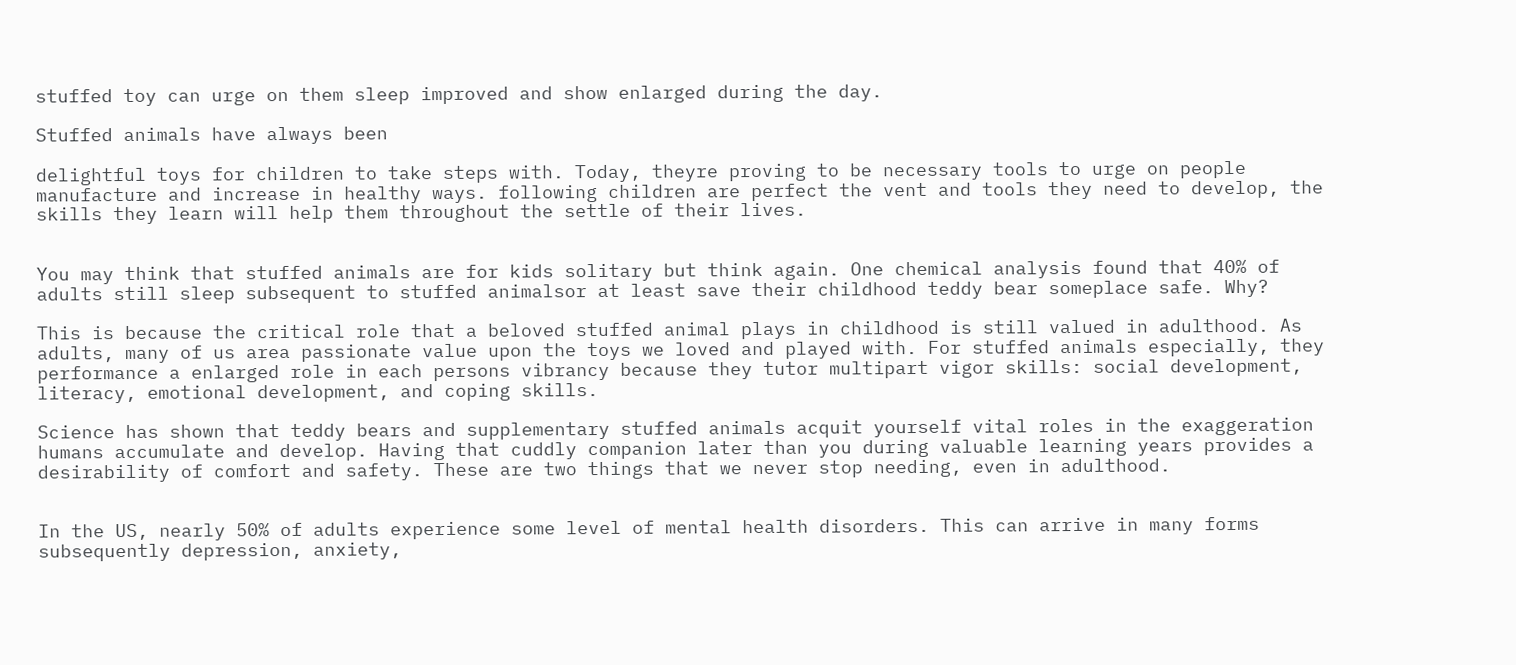stuffed toy can urge on them sleep improved and show enlarged during the day.

Stuffed animals have always been

delightful toys for children to take steps with. Today, theyre proving to be necessary tools to urge on people manufacture and increase in healthy ways. following children are perfect the vent and tools they need to develop, the skills they learn will help them throughout the settle of their lives.


You may think that stuffed animals are for kids solitary but think again. One chemical analysis found that 40% of adults still sleep subsequent to stuffed animalsor at least save their childhood teddy bear someplace safe. Why?

This is because the critical role that a beloved stuffed animal plays in childhood is still valued in adulthood. As adults, many of us area passionate value upon the toys we loved and played with. For stuffed animals especially, they performance a enlarged role in each persons vibrancy because they tutor multipart vigor skills: social development, literacy, emotional development, and coping skills.

Science has shown that teddy bears and supplementary stuffed animals acquit yourself vital roles in the exaggeration humans accumulate and develop. Having that cuddly companion later than you during valuable learning years provides a desirability of comfort and safety. These are two things that we never stop needing, even in adulthood.


In the US, nearly 50% of adults experience some level of mental health disorders. This can arrive in many forms subsequently depression, anxiety,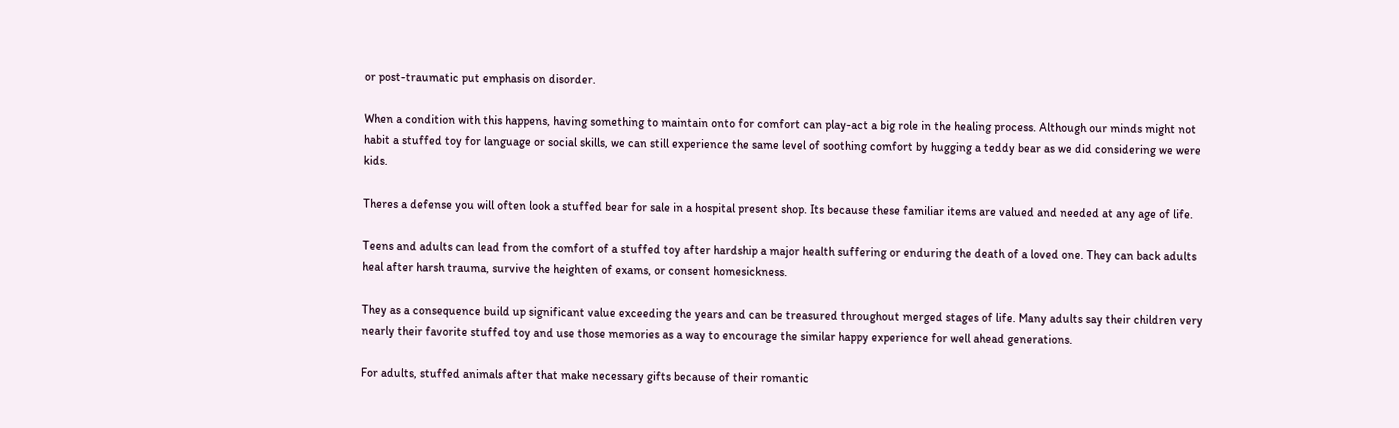or post-traumatic put emphasis on disorder.

When a condition with this happens, having something to maintain onto for comfort can play-act a big role in the healing process. Although our minds might not habit a stuffed toy for language or social skills, we can still experience the same level of soothing comfort by hugging a teddy bear as we did considering we were kids.

Theres a defense you will often look a stuffed bear for sale in a hospital present shop. Its because these familiar items are valued and needed at any age of life.

Teens and adults can lead from the comfort of a stuffed toy after hardship a major health suffering or enduring the death of a loved one. They can back adults heal after harsh trauma, survive the heighten of exams, or consent homesickness.

They as a consequence build up significant value exceeding the years and can be treasured throughout merged stages of life. Many adults say their children very nearly their favorite stuffed toy and use those memories as a way to encourage the similar happy experience for well ahead generations.

For adults, stuffed animals after that make necessary gifts because of their romantic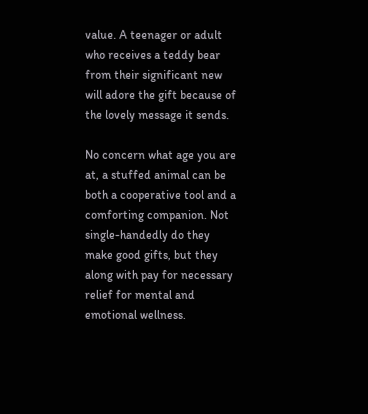value. A teenager or adult who receives a teddy bear from their significant new will adore the gift because of the lovely message it sends.

No concern what age you are at, a stuffed animal can be both a cooperative tool and a comforting companion. Not single-handedly do they make good gifts, but they along with pay for necessary relief for mental and emotional wellness.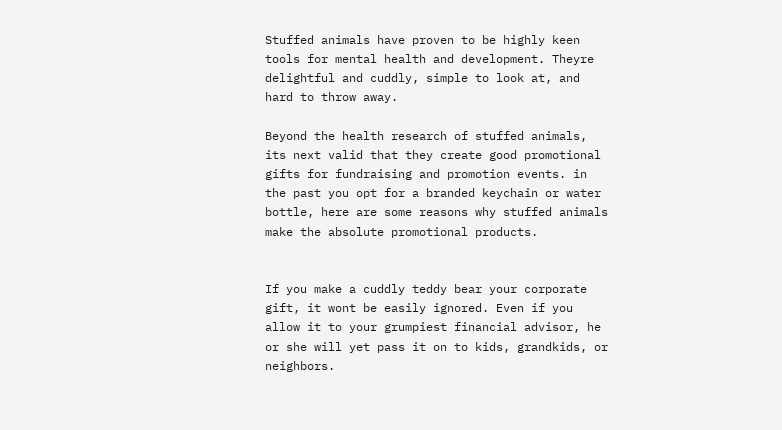Stuffed animals have proven to be highly keen tools for mental health and development. Theyre delightful and cuddly, simple to look at, and hard to throw away.

Beyond the health research of stuffed animals, its next valid that they create good promotional gifts for fundraising and promotion events. in the past you opt for a branded keychain or water bottle, here are some reasons why stuffed animals make the absolute promotional products.


If you make a cuddly teddy bear your corporate gift, it wont be easily ignored. Even if you allow it to your grumpiest financial advisor, he or she will yet pass it on to kids, grandkids, or neighbors.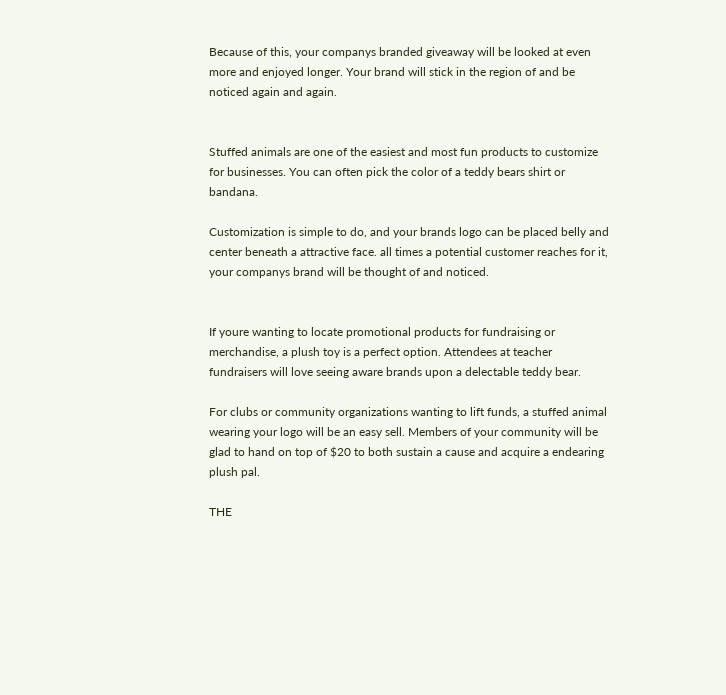Because of this, your companys branded giveaway will be looked at even more and enjoyed longer. Your brand will stick in the region of and be noticed again and again.


Stuffed animals are one of the easiest and most fun products to customize for businesses. You can often pick the color of a teddy bears shirt or bandana.

Customization is simple to do, and your brands logo can be placed belly and center beneath a attractive face. all times a potential customer reaches for it, your companys brand will be thought of and noticed.


If youre wanting to locate promotional products for fundraising or merchandise, a plush toy is a perfect option. Attendees at teacher fundraisers will love seeing aware brands upon a delectable teddy bear.

For clubs or community organizations wanting to lift funds, a stuffed animal wearing your logo will be an easy sell. Members of your community will be glad to hand on top of $20 to both sustain a cause and acquire a endearing plush pal.

THE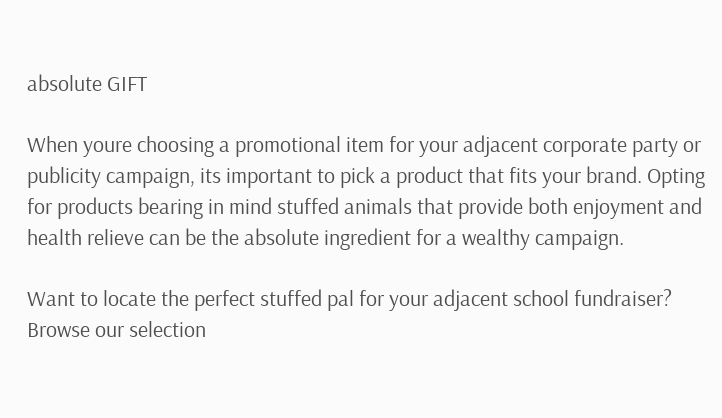absolute GIFT

When youre choosing a promotional item for your adjacent corporate party or publicity campaign, its important to pick a product that fits your brand. Opting for products bearing in mind stuffed animals that provide both enjoyment and health relieve can be the absolute ingredient for a wealthy campaign.

Want to locate the perfect stuffed pal for your adjacent school fundraiser? Browse our selection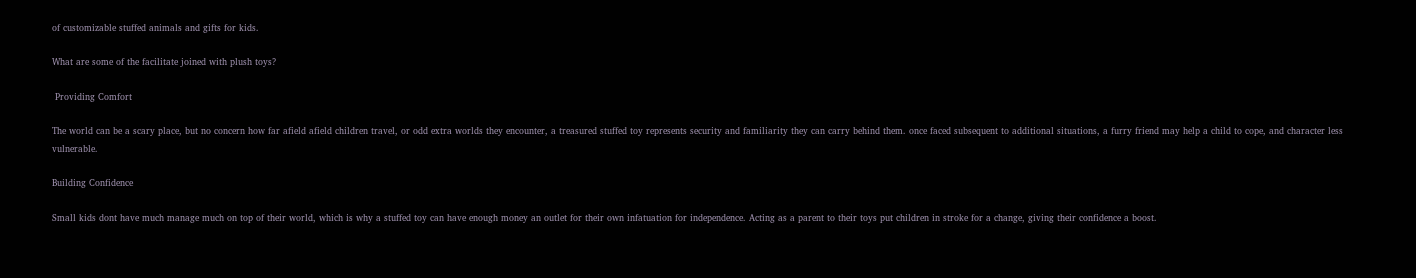of customizable stuffed animals and gifts for kids.

What are some of the facilitate joined with plush toys?

 Providing Comfort

The world can be a scary place, but no concern how far afield afield children travel, or odd extra worlds they encounter, a treasured stuffed toy represents security and familiarity they can carry behind them. once faced subsequent to additional situations, a furry friend may help a child to cope, and character less vulnerable.

Building Confidence

Small kids dont have much manage much on top of their world, which is why a stuffed toy can have enough money an outlet for their own infatuation for independence. Acting as a parent to their toys put children in stroke for a change, giving their confidence a boost.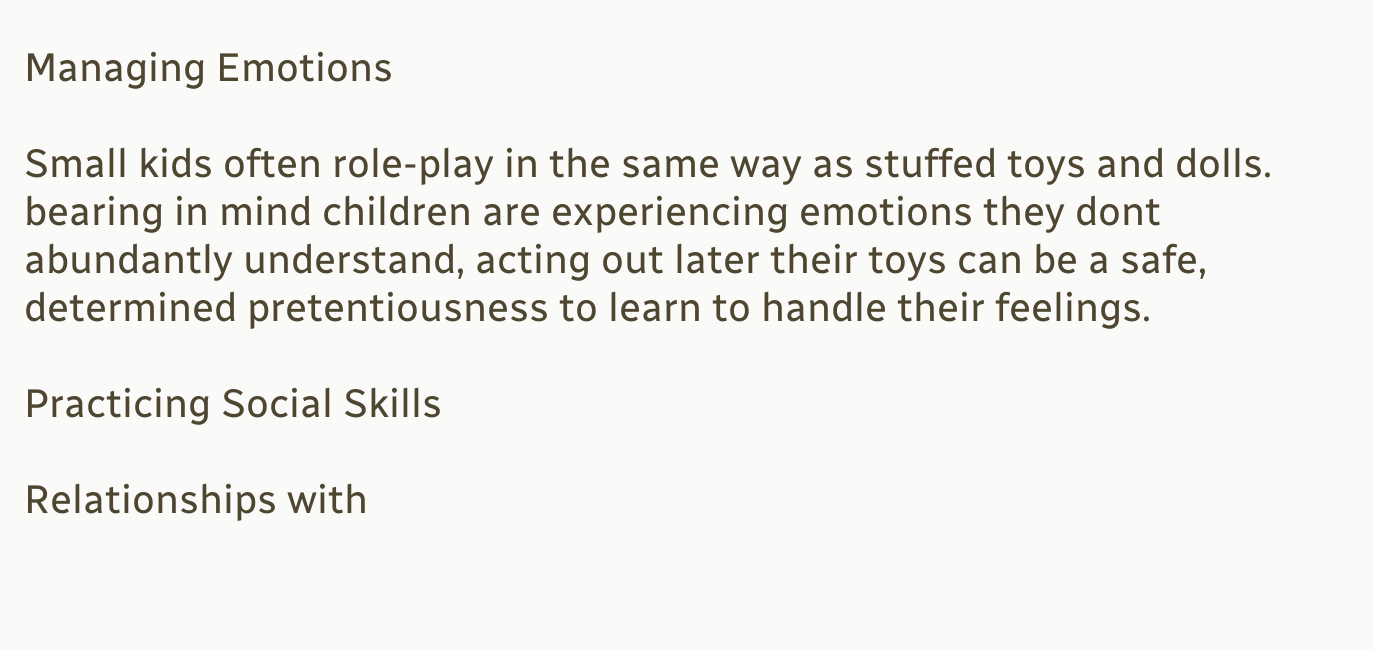Managing Emotions

Small kids often role-play in the same way as stuffed toys and dolls. bearing in mind children are experiencing emotions they dont abundantly understand, acting out later their toys can be a safe, determined pretentiousness to learn to handle their feelings.

Practicing Social Skills

Relationships with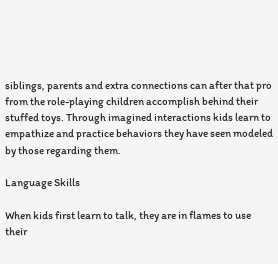siblings, parents and extra connections can after that pro from the role-playing children accomplish behind their stuffed toys. Through imagined interactions kids learn to empathize and practice behaviors they have seen modeled by those regarding them.

Language Skills

When kids first learn to talk, they are in flames to use their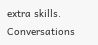extra skills. Conversations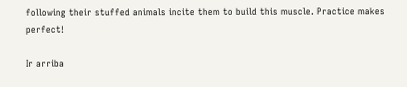following their stuffed animals incite them to build this muscle. Practice makes perfect!

Ir arriba